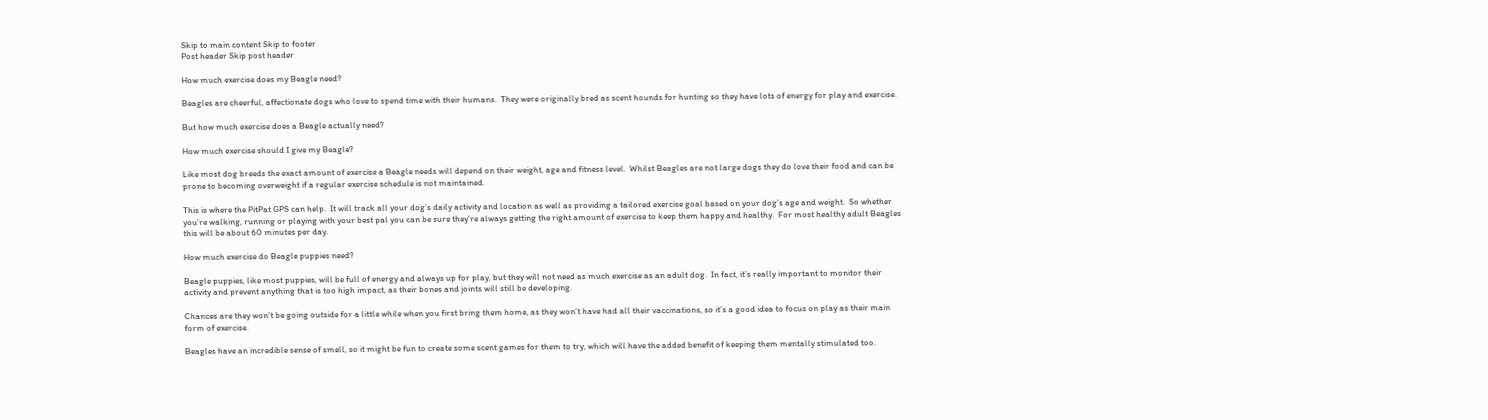Skip to main content Skip to footer
Post header Skip post header

How much exercise does my Beagle need?

Beagles are cheerful, affectionate dogs who love to spend time with their humans.  They were originally bred as scent hounds for hunting so they have lots of energy for play and exercise.

But how much exercise does a Beagle actually need?

How much exercise should I give my Beagle?

Like most dog breeds the exact amount of exercise a Beagle needs will depend on their weight, age and fitness level.  Whilst Beagles are not large dogs they do love their food and can be prone to becoming overweight if a regular exercise schedule is not maintained.

This is where the PitPat GPS can help.  It will track all your dog’s daily activity and location as well as providing a tailored exercise goal based on your dog’s age and weight.  So whether you’re walking, running or playing with your best pal you can be sure they’re always getting the right amount of exercise to keep them happy and healthy.  For most healthy adult Beagles this will be about 60 minutes per day.

How much exercise do Beagle puppies need?

Beagle puppies, like most puppies, will be full of energy and always up for play, but they will not need as much exercise as an adult dog.  In fact, it’s really important to monitor their activity and prevent anything that is too high impact, as their bones and joints will still be developing.

Chances are they won’t be going outside for a little while when you first bring them home, as they won’t have had all their vaccinations, so it’s a good idea to focus on play as their main form of exercise.

Beagles have an incredible sense of smell, so it might be fun to create some scent games for them to try, which will have the added benefit of keeping them mentally stimulated too.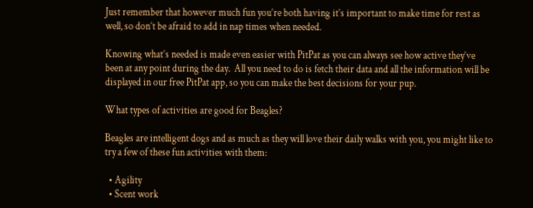Just remember that however much fun you’re both having it’s important to make time for rest as well, so don’t be afraid to add in nap times when needed.

Knowing what’s needed is made even easier with PitPat as you can always see how active they’ve been at any point during the day.  All you need to do is fetch their data and all the information will be displayed in our free PitPat app, so you can make the best decisions for your pup.

What types of activities are good for Beagles?

Beagles are intelligent dogs and as much as they will love their daily walks with you, you might like to try a few of these fun activities with them:

  • Agility
  • Scent work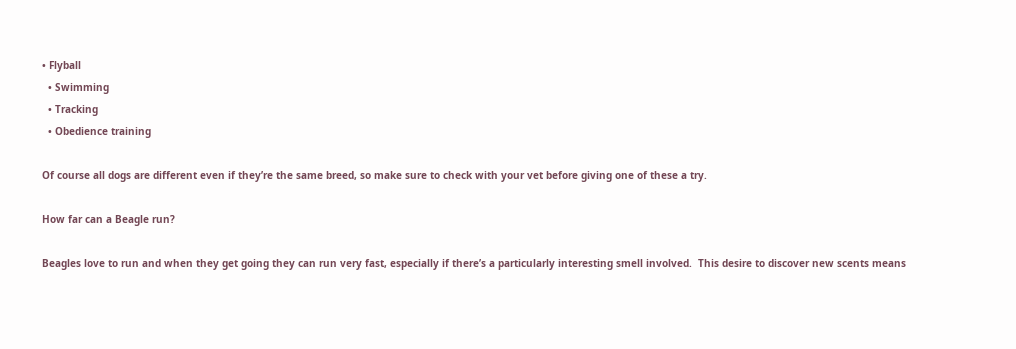• Flyball
  • Swimming
  • Tracking
  • Obedience training

Of course all dogs are different even if they’re the same breed, so make sure to check with your vet before giving one of these a try.

How far can a Beagle run?

Beagles love to run and when they get going they can run very fast, especially if there’s a particularly interesting smell involved.  This desire to discover new scents means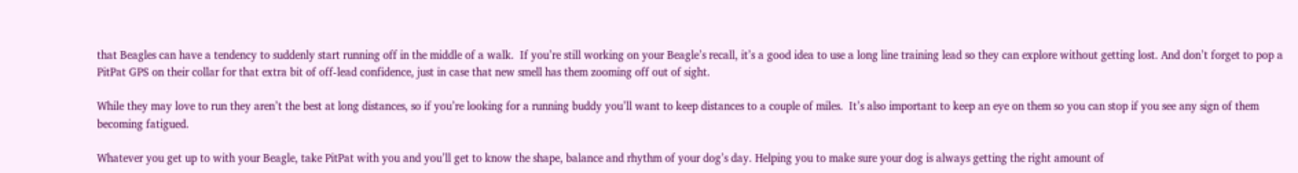that Beagles can have a tendency to suddenly start running off in the middle of a walk.  If you’re still working on your Beagle’s recall, it’s a good idea to use a long line training lead so they can explore without getting lost. And don’t forget to pop a PitPat GPS on their collar for that extra bit of off-lead confidence, just in case that new smell has them zooming off out of sight.

While they may love to run they aren’t the best at long distances, so if you’re looking for a running buddy you’ll want to keep distances to a couple of miles.  It’s also important to keep an eye on them so you can stop if you see any sign of them becoming fatigued.

Whatever you get up to with your Beagle, take PitPat with you and you’ll get to know the shape, balance and rhythm of your dog’s day. Helping you to make sure your dog is always getting the right amount of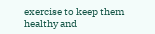exercise to keep them healthy and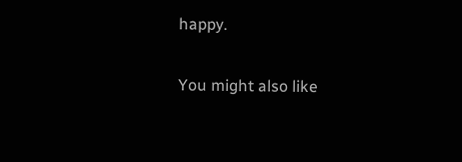happy.

You might also like